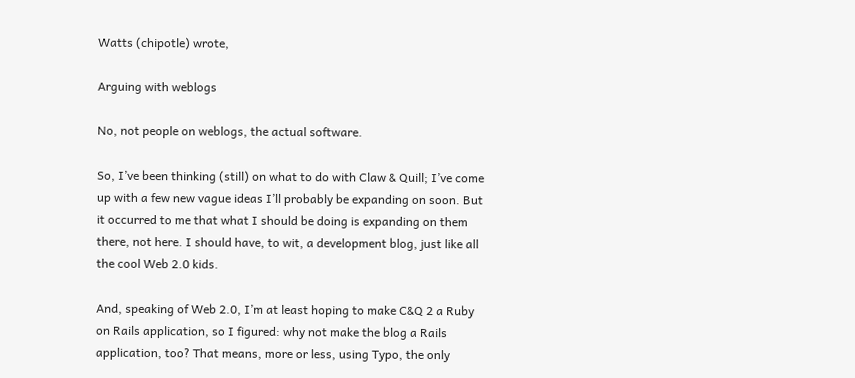Watts (chipotle) wrote,

Arguing with weblogs

No, not people on weblogs, the actual software.

So, I’ve been thinking (still) on what to do with Claw & Quill; I’ve come up with a few new vague ideas I’ll probably be expanding on soon. But it occurred to me that what I should be doing is expanding on them there, not here. I should have, to wit, a development blog, just like all the cool Web 2.0 kids.

And, speaking of Web 2.0, I’m at least hoping to make C&Q 2 a Ruby on Rails application, so I figured: why not make the blog a Rails application, too? That means, more or less, using Typo, the only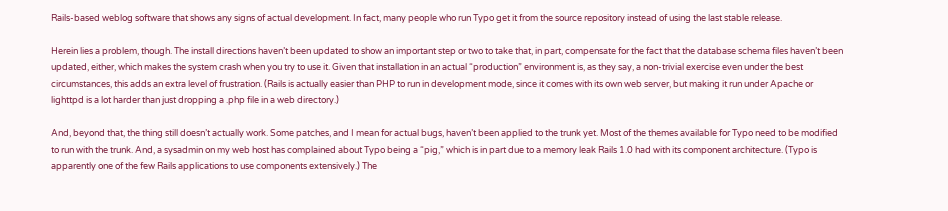Rails-based weblog software that shows any signs of actual development. In fact, many people who run Typo get it from the source repository instead of using the last stable release.

Herein lies a problem, though. The install directions haven’t been updated to show an important step or two to take that, in part, compensate for the fact that the database schema files haven’t been updated, either, which makes the system crash when you try to use it. Given that installation in an actual “production” environment is, as they say, a non-trivial exercise even under the best circumstances, this adds an extra level of frustration. (Rails is actually easier than PHP to run in development mode, since it comes with its own web server, but making it run under Apache or lighttpd is a lot harder than just dropping a .php file in a web directory.)

And, beyond that, the thing still doesn’t actually work. Some patches, and I mean for actual bugs, haven’t been applied to the trunk yet. Most of the themes available for Typo need to be modified to run with the trunk. And, a sysadmin on my web host has complained about Typo being a “pig,” which is in part due to a memory leak Rails 1.0 had with its component architecture. (Typo is apparently one of the few Rails applications to use components extensively.) The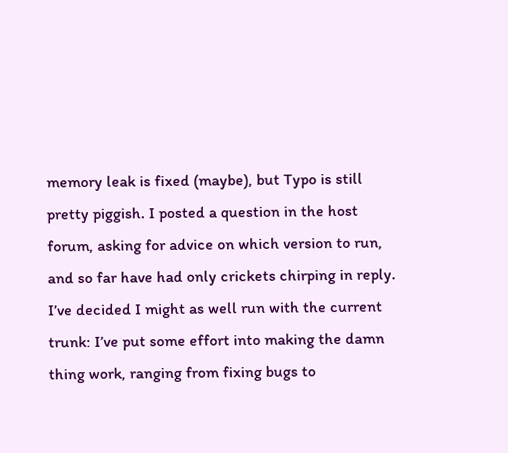memory leak is fixed (maybe), but Typo is still pretty piggish. I posted a question in the host forum, asking for advice on which version to run, and so far have had only crickets chirping in reply. I’ve decided I might as well run with the current trunk: I’ve put some effort into making the damn thing work, ranging from fixing bugs to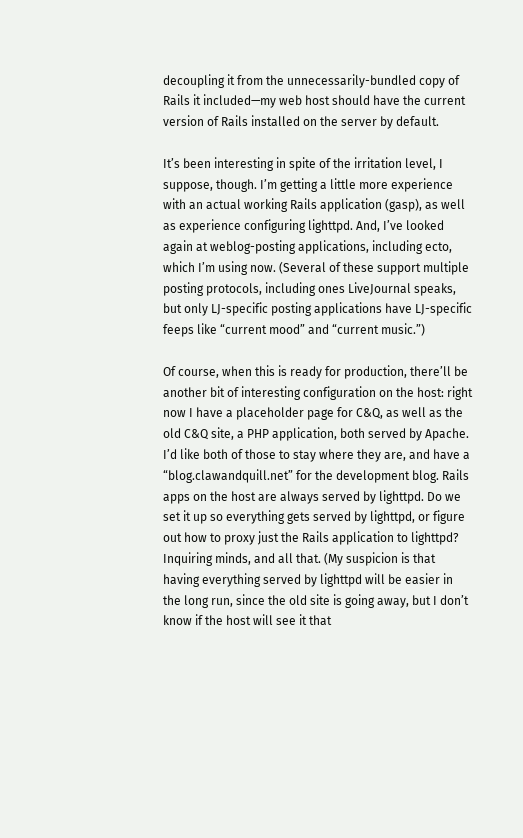decoupling it from the unnecessarily-bundled copy of Rails it included—my web host should have the current version of Rails installed on the server by default.

It’s been interesting in spite of the irritation level, I suppose, though. I’m getting a little more experience with an actual working Rails application (gasp), as well as experience configuring lighttpd. And, I’ve looked again at weblog-posting applications, including ecto, which I’m using now. (Several of these support multiple posting protocols, including ones LiveJournal speaks, but only LJ-specific posting applications have LJ-specific feeps like “current mood” and “current music.”)

Of course, when this is ready for production, there’ll be another bit of interesting configuration on the host: right now I have a placeholder page for C&Q, as well as the old C&Q site, a PHP application, both served by Apache. I’d like both of those to stay where they are, and have a “blog.clawandquill.net” for the development blog. Rails apps on the host are always served by lighttpd. Do we set it up so everything gets served by lighttpd, or figure out how to proxy just the Rails application to lighttpd? Inquiring minds, and all that. (My suspicion is that having everything served by lighttpd will be easier in the long run, since the old site is going away, but I don’t know if the host will see it that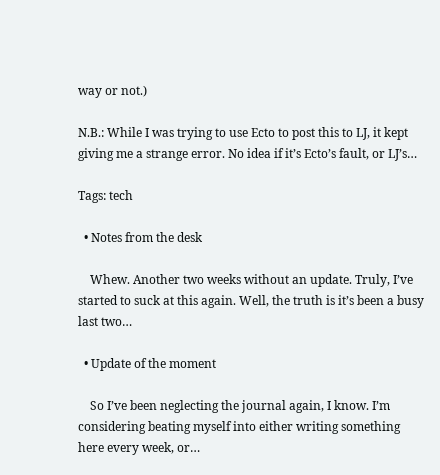way or not.)

N.B.: While I was trying to use Ecto to post this to LJ, it kept giving me a strange error. No idea if it’s Ecto’s fault, or LJ’s…

Tags: tech

  • Notes from the desk

    Whew. Another two weeks without an update. Truly, I’ve started to suck at this again. Well, the truth is it’s been a busy last two…

  • Update of the moment

    So I’ve been neglecting the journal again, I know. I’m considering beating myself into either writing something here every week, or…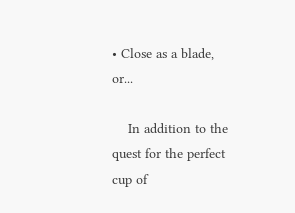• Close as a blade, or...

    In addition to the quest for the perfect cup of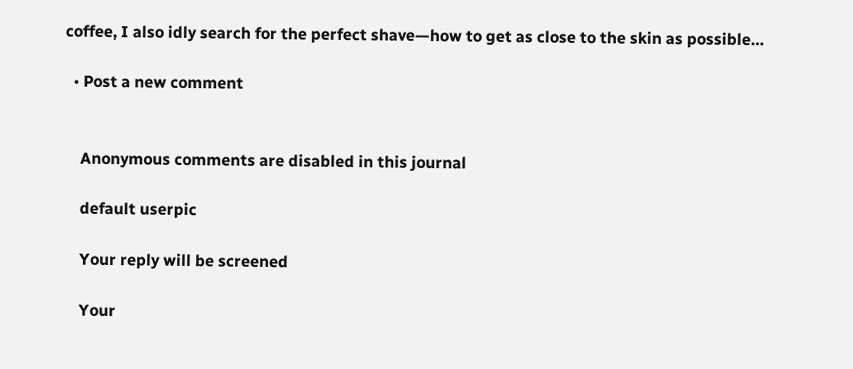coffee, I also idly search for the perfect shave—how to get as close to the skin as possible…

  • Post a new comment


    Anonymous comments are disabled in this journal

    default userpic

    Your reply will be screened

    Your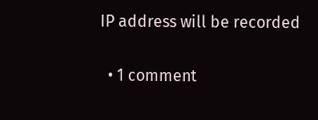IP address will be recorded

  • 1 comment